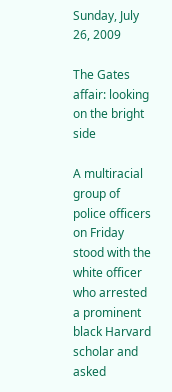Sunday, July 26, 2009

The Gates affair: looking on the bright side

A multiracial group of police officers on Friday stood with the white officer who arrested a prominent black Harvard scholar and asked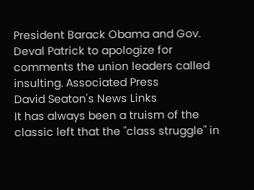President Barack Obama and Gov. Deval Patrick to apologize for comments the union leaders called insulting. Associated Press
David Seaton's News Links
It has always been a truism of the classic left that the "class struggle" in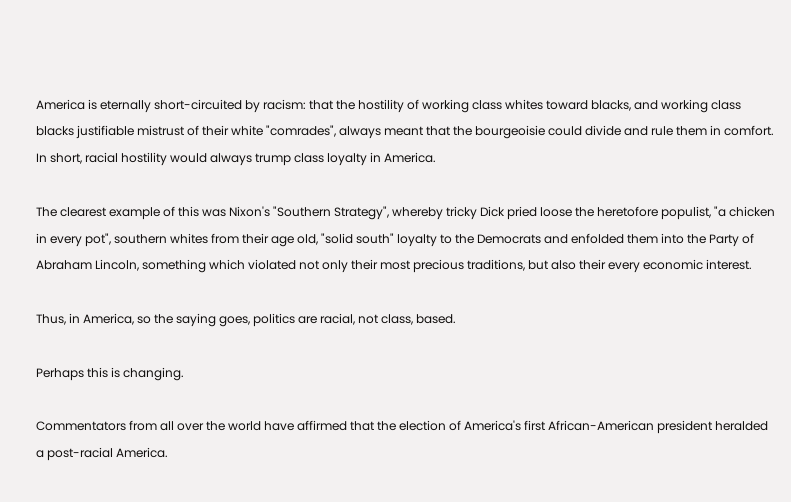America is eternally short-circuited by racism: that the hostility of working class whites toward blacks, and working class blacks justifiable mistrust of their white "comrades", always meant that the bourgeoisie could divide and rule them in comfort. In short, racial hostility would always trump class loyalty in America.

The clearest example of this was Nixon's "Southern Strategy", whereby tricky Dick pried loose the heretofore populist, "a chicken in every pot", southern whites from their age old, "solid south" loyalty to the Democrats and enfolded them into the Party of Abraham Lincoln, something which violated not only their most precious traditions, but also their every economic interest.

Thus, in America, so the saying goes, politics are racial, not class, based.

Perhaps this is changing.

Commentators from all over the world have affirmed that the election of America's first African-American president heralded a post-racial America.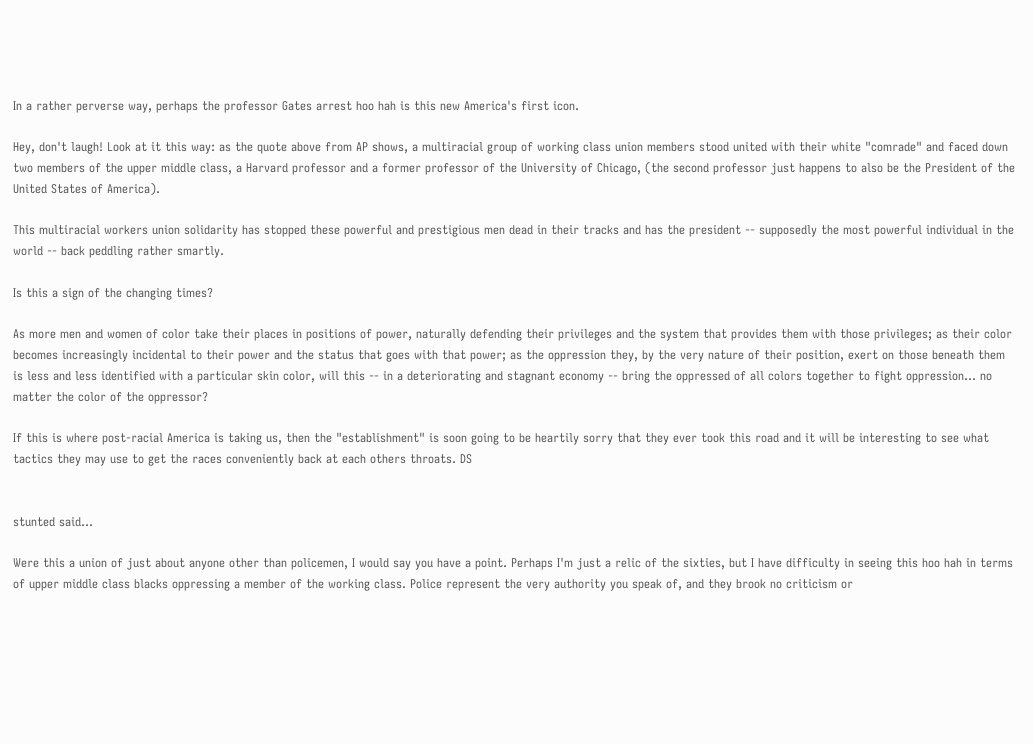In a rather perverse way, perhaps the professor Gates arrest hoo hah is this new America's first icon.

Hey, don't laugh! Look at it this way: as the quote above from AP shows, a multiracial group of working class union members stood united with their white "comrade" and faced down two members of the upper middle class, a Harvard professor and a former professor of the University of Chicago, (the second professor just happens to also be the President of the United States of America).

This multiracial workers union solidarity has stopped these powerful and prestigious men dead in their tracks and has the president -- supposedly the most powerful individual in the world -- back peddling rather smartly.

Is this a sign of the changing times?

As more men and women of color take their places in positions of power, naturally defending their privileges and the system that provides them with those privileges; as their color becomes increasingly incidental to their power and the status that goes with that power; as the oppression they, by the very nature of their position, exert on those beneath them is less and less identified with a particular skin color, will this -- in a deteriorating and stagnant economy -- bring the oppressed of all colors together to fight oppression... no matter the color of the oppressor?

If this is where post-racial America is taking us, then the "establishment" is soon going to be heartily sorry that they ever took this road and it will be interesting to see what tactics they may use to get the races conveniently back at each others throats. DS


stunted said...

Were this a union of just about anyone other than policemen, I would say you have a point. Perhaps I'm just a relic of the sixties, but I have difficulty in seeing this hoo hah in terms of upper middle class blacks oppressing a member of the working class. Police represent the very authority you speak of, and they brook no criticism or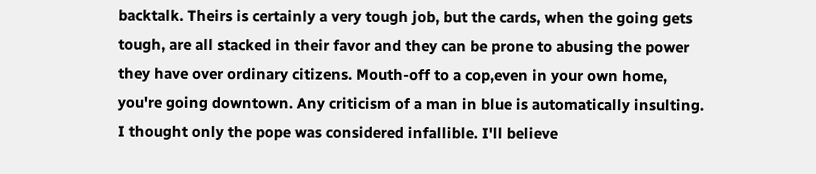backtalk. Theirs is certainly a very tough job, but the cards, when the going gets tough, are all stacked in their favor and they can be prone to abusing the power they have over ordinary citizens. Mouth-off to a cop,even in your own home, you're going downtown. Any criticism of a man in blue is automatically insulting. I thought only the pope was considered infallible. I'll believe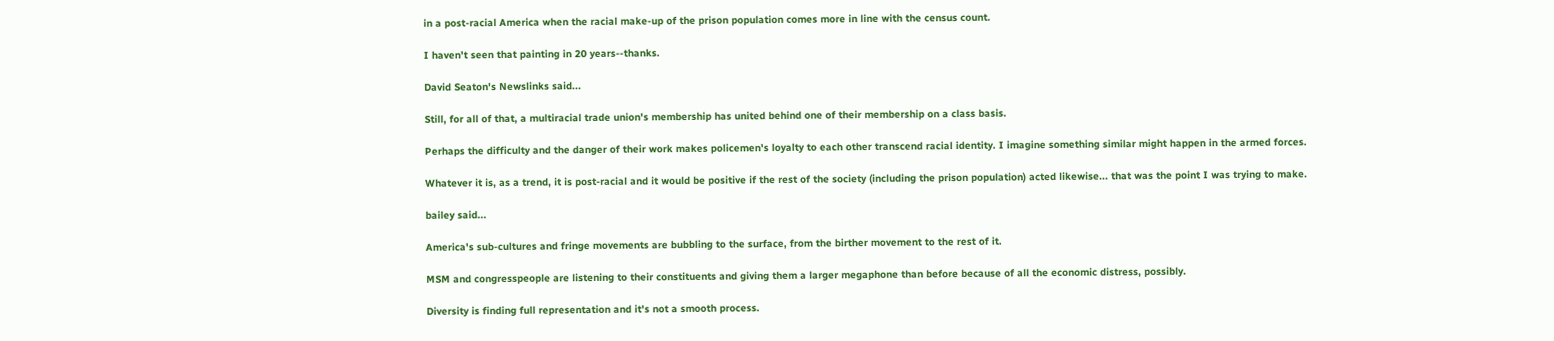in a post-racial America when the racial make-up of the prison population comes more in line with the census count.

I haven't seen that painting in 20 years--thanks.

David Seaton's Newslinks said...

Still, for all of that, a multiracial trade union's membership has united behind one of their membership on a class basis.

Perhaps the difficulty and the danger of their work makes policemen's loyalty to each other transcend racial identity. I imagine something similar might happen in the armed forces.

Whatever it is, as a trend, it is post-racial and it would be positive if the rest of the society (including the prison population) acted likewise... that was the point I was trying to make.

bailey said...

America's sub-cultures and fringe movements are bubbling to the surface, from the birther movement to the rest of it.

MSM and congresspeople are listening to their constituents and giving them a larger megaphone than before because of all the economic distress, possibly.

Diversity is finding full representation and it's not a smooth process.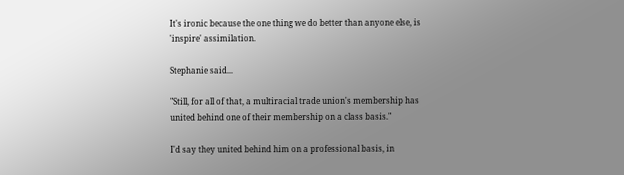It's ironic because the one thing we do better than anyone else, is 'inspire' assimilation.

Stephanie said...

"Still, for all of that, a multiracial trade union's membership has united behind one of their membership on a class basis."

I'd say they united behind him on a professional basis, in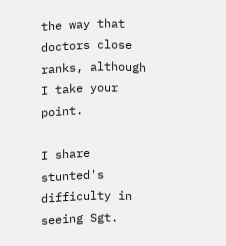the way that doctors close ranks, although I take your point.

I share stunted's difficulty in seeing Sgt.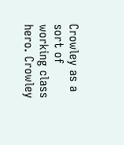Crowley as a sort of working class hero. Crowley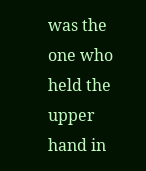was the one who held the upper hand in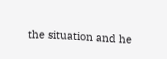the situation and he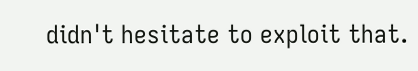didn't hesitate to exploit that.